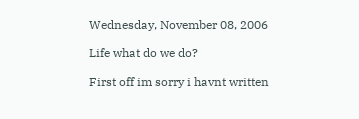Wednesday, November 08, 2006

Life what do we do?

First off im sorry i havnt written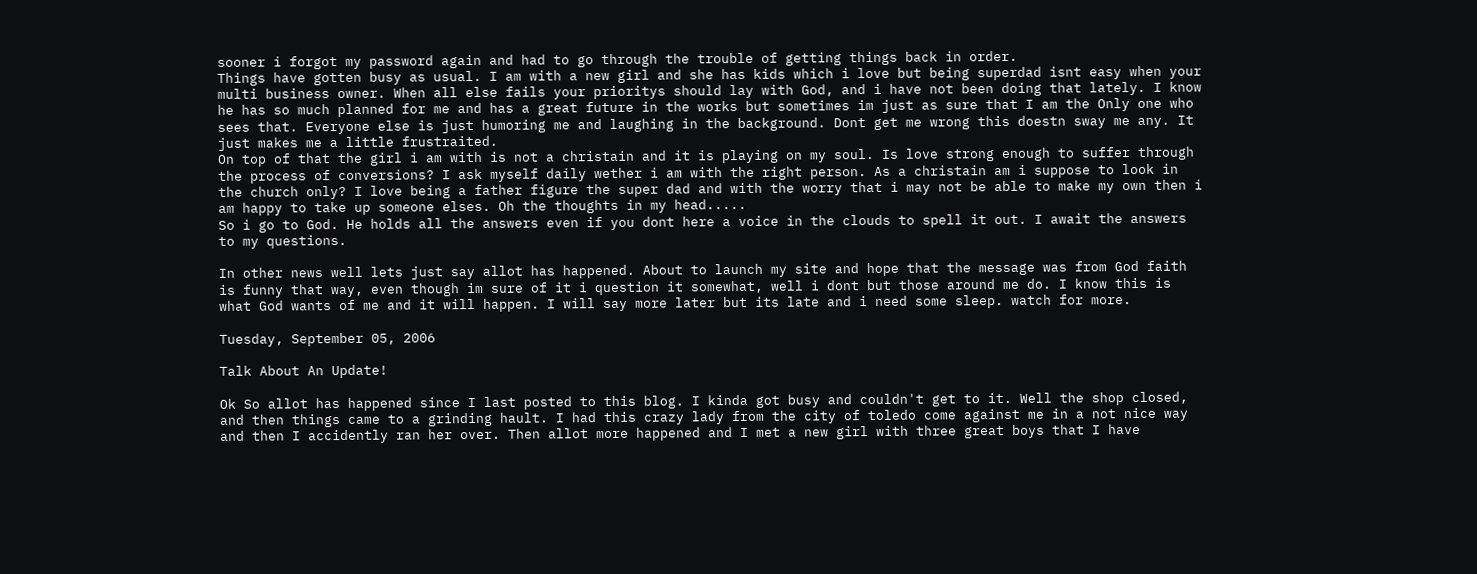sooner i forgot my password again and had to go through the trouble of getting things back in order.
Things have gotten busy as usual. I am with a new girl and she has kids which i love but being superdad isnt easy when your multi business owner. When all else fails your prioritys should lay with God, and i have not been doing that lately. I know he has so much planned for me and has a great future in the works but sometimes im just as sure that I am the Only one who sees that. Everyone else is just humoring me and laughing in the background. Dont get me wrong this doestn sway me any. It just makes me a little frustraited.
On top of that the girl i am with is not a christain and it is playing on my soul. Is love strong enough to suffer through the process of conversions? I ask myself daily wether i am with the right person. As a christain am i suppose to look in the church only? I love being a father figure the super dad and with the worry that i may not be able to make my own then i am happy to take up someone elses. Oh the thoughts in my head.....
So i go to God. He holds all the answers even if you dont here a voice in the clouds to spell it out. I await the answers to my questions.

In other news well lets just say allot has happened. About to launch my site and hope that the message was from God faith is funny that way, even though im sure of it i question it somewhat, well i dont but those around me do. I know this is what God wants of me and it will happen. I will say more later but its late and i need some sleep. watch for more.

Tuesday, September 05, 2006

Talk About An Update!

Ok So allot has happened since I last posted to this blog. I kinda got busy and couldn't get to it. Well the shop closed, and then things came to a grinding hault. I had this crazy lady from the city of toledo come against me in a not nice way and then I accidently ran her over. Then allot more happened and I met a new girl with three great boys that I have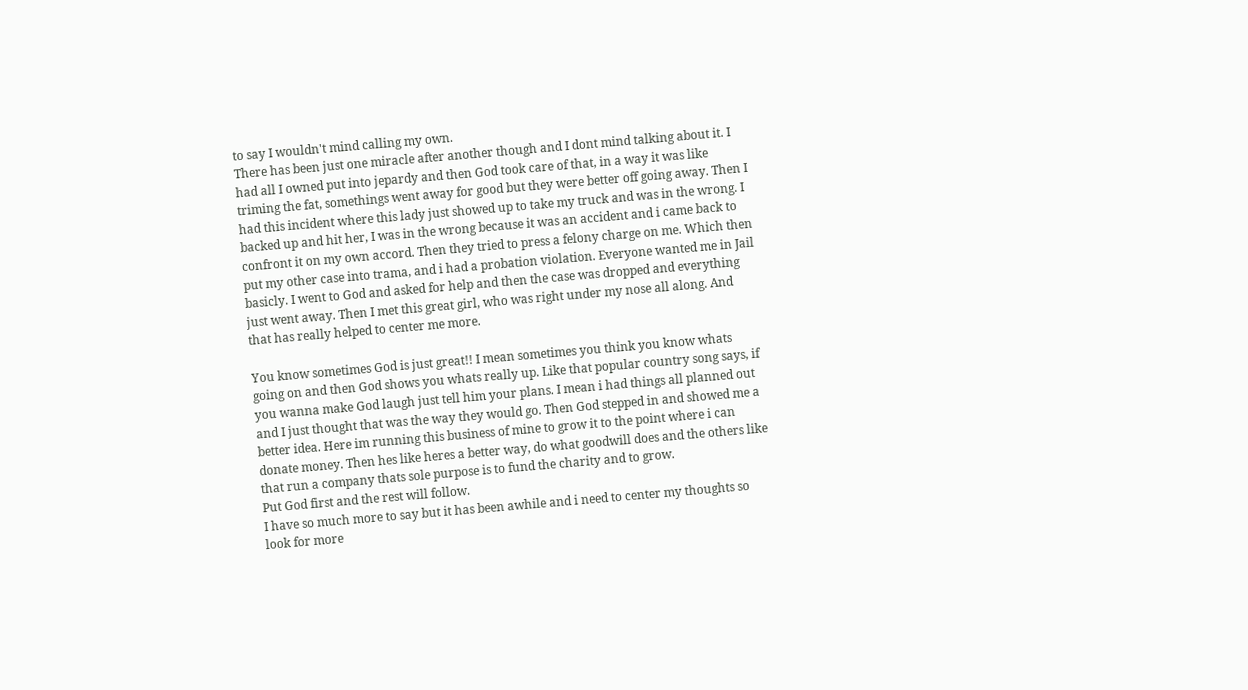to say I wouldn't mind calling my own.
There has been just one miracle after another though and I dont mind talking about it. I had all I owned put into jepardy and then God took care of that, in a way it was like triming the fat, somethings went away for good but they were better off going away. Then I had this incident where this lady just showed up to take my truck and was in the wrong. I backed up and hit her, I was in the wrong because it was an accident and i came back to confront it on my own accord. Then they tried to press a felony charge on me. Which then put my other case into trama, and i had a probation violation. Everyone wanted me in Jail basicly. I went to God and asked for help and then the case was dropped and everything just went away. Then I met this great girl, who was right under my nose all along. And that has really helped to center me more.

You know sometimes God is just great!! I mean sometimes you think you know whats going on and then God shows you whats really up. Like that popular country song says, if you wanna make God laugh just tell him your plans. I mean i had things all planned out and I just thought that was the way they would go. Then God stepped in and showed me a better idea. Here im running this business of mine to grow it to the point where i can donate money. Then hes like heres a better way, do what goodwill does and the others like that run a company thats sole purpose is to fund the charity and to grow.
Put God first and the rest will follow.
I have so much more to say but it has been awhile and i need to center my thoughts so look for more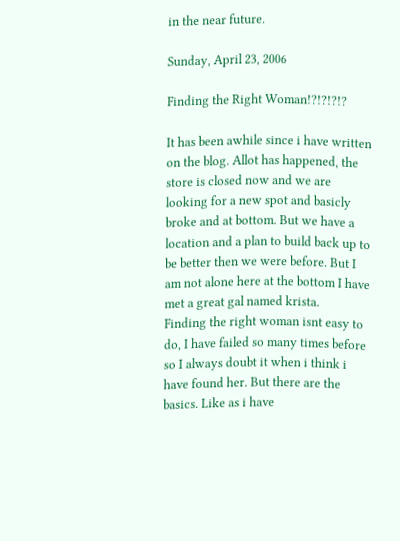in the near future.

Sunday, April 23, 2006

Finding the Right Woman!?!?!?!?

It has been awhile since i have written on the blog. Allot has happened, the store is closed now and we are looking for a new spot and basicly broke and at bottom. But we have a location and a plan to build back up to be better then we were before. But I am not alone here at the bottom I have met a great gal named krista.
Finding the right woman isnt easy to do, I have failed so many times before so I always doubt it when i think i have found her. But there are the basics. Like as i have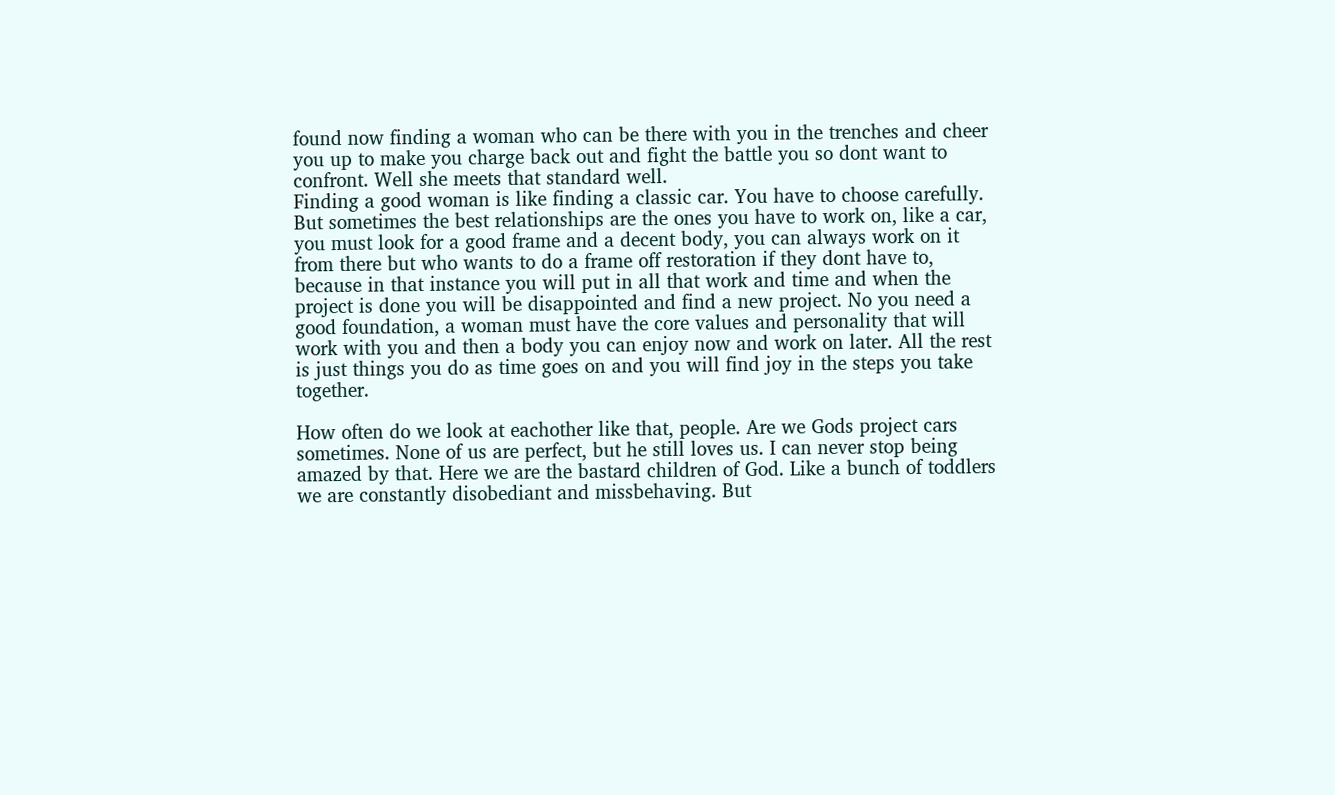found now finding a woman who can be there with you in the trenches and cheer you up to make you charge back out and fight the battle you so dont want to confront. Well she meets that standard well.
Finding a good woman is like finding a classic car. You have to choose carefully. But sometimes the best relationships are the ones you have to work on, like a car, you must look for a good frame and a decent body, you can always work on it from there but who wants to do a frame off restoration if they dont have to, because in that instance you will put in all that work and time and when the project is done you will be disappointed and find a new project. No you need a good foundation, a woman must have the core values and personality that will work with you and then a body you can enjoy now and work on later. All the rest is just things you do as time goes on and you will find joy in the steps you take together.

How often do we look at eachother like that, people. Are we Gods project cars sometimes. None of us are perfect, but he still loves us. I can never stop being amazed by that. Here we are the bastard children of God. Like a bunch of toddlers we are constantly disobediant and missbehaving. But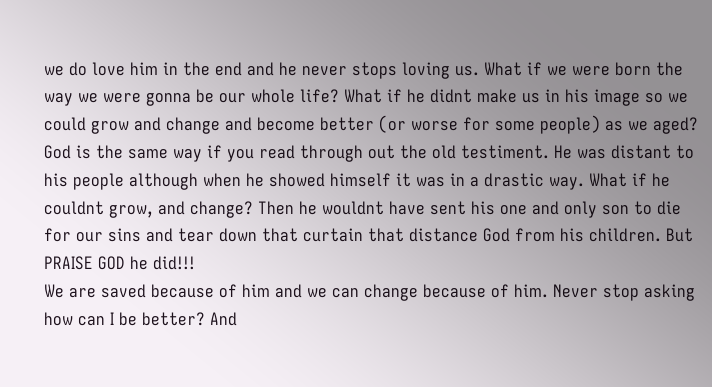we do love him in the end and he never stops loving us. What if we were born the way we were gonna be our whole life? What if he didnt make us in his image so we could grow and change and become better (or worse for some people) as we aged? God is the same way if you read through out the old testiment. He was distant to his people although when he showed himself it was in a drastic way. What if he couldnt grow, and change? Then he wouldnt have sent his one and only son to die for our sins and tear down that curtain that distance God from his children. But PRAISE GOD he did!!!
We are saved because of him and we can change because of him. Never stop asking how can I be better? And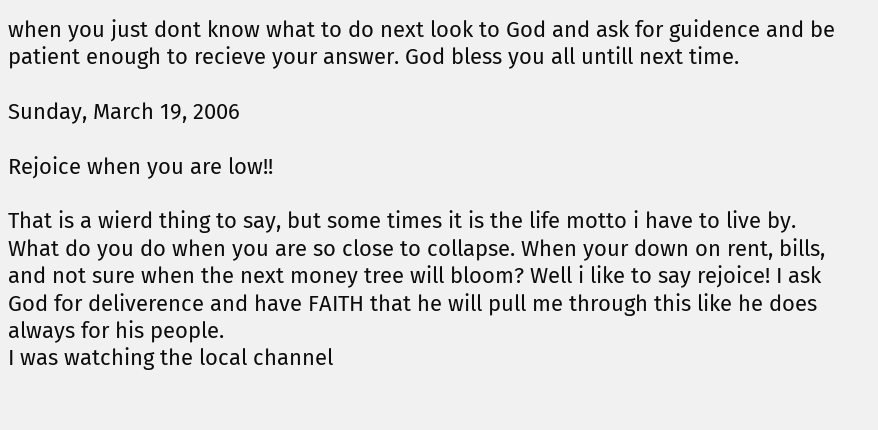when you just dont know what to do next look to God and ask for guidence and be patient enough to recieve your answer. God bless you all untill next time.

Sunday, March 19, 2006

Rejoice when you are low!!

That is a wierd thing to say, but some times it is the life motto i have to live by. What do you do when you are so close to collapse. When your down on rent, bills, and not sure when the next money tree will bloom? Well i like to say rejoice! I ask God for deliverence and have FAITH that he will pull me through this like he does always for his people.
I was watching the local channel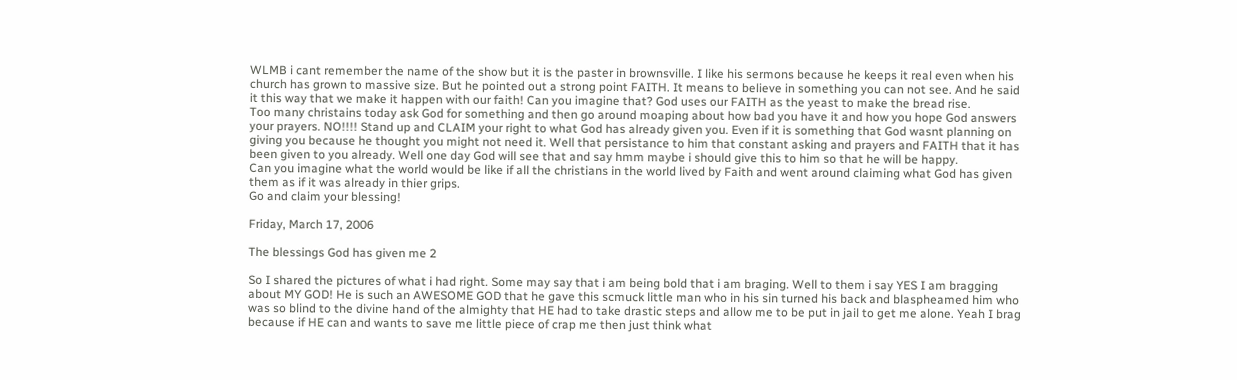WLMB i cant remember the name of the show but it is the paster in brownsville. I like his sermons because he keeps it real even when his church has grown to massive size. But he pointed out a strong point FAITH. It means to believe in something you can not see. And he said it this way that we make it happen with our faith! Can you imagine that? God uses our FAITH as the yeast to make the bread rise.
Too many christains today ask God for something and then go around moaping about how bad you have it and how you hope God answers your prayers. NO!!!! Stand up and CLAIM your right to what God has already given you. Even if it is something that God wasnt planning on giving you because he thought you might not need it. Well that persistance to him that constant asking and prayers and FAITH that it has been given to you already. Well one day God will see that and say hmm maybe i should give this to him so that he will be happy.
Can you imagine what the world would be like if all the christians in the world lived by Faith and went around claiming what God has given them as if it was already in thier grips.
Go and claim your blessing!

Friday, March 17, 2006

The blessings God has given me 2

So I shared the pictures of what i had right. Some may say that i am being bold that i am braging. Well to them i say YES I am bragging about MY GOD! He is such an AWESOME GOD that he gave this scmuck little man who in his sin turned his back and blaspheamed him who was so blind to the divine hand of the almighty that HE had to take drastic steps and allow me to be put in jail to get me alone. Yeah I brag because if HE can and wants to save me little piece of crap me then just think what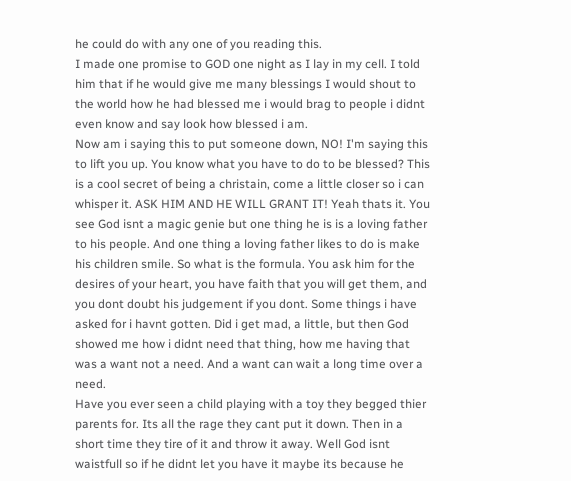he could do with any one of you reading this.
I made one promise to GOD one night as I lay in my cell. I told him that if he would give me many blessings I would shout to the world how he had blessed me i would brag to people i didnt even know and say look how blessed i am.
Now am i saying this to put someone down, NO! I'm saying this to lift you up. You know what you have to do to be blessed? This is a cool secret of being a christain, come a little closer so i can whisper it. ASK HIM AND HE WILL GRANT IT! Yeah thats it. You see God isnt a magic genie but one thing he is is a loving father to his people. And one thing a loving father likes to do is make his children smile. So what is the formula. You ask him for the desires of your heart, you have faith that you will get them, and you dont doubt his judgement if you dont. Some things i have asked for i havnt gotten. Did i get mad, a little, but then God showed me how i didnt need that thing, how me having that was a want not a need. And a want can wait a long time over a need.
Have you ever seen a child playing with a toy they begged thier parents for. Its all the rage they cant put it down. Then in a short time they tire of it and throw it away. Well God isnt waistfull so if he didnt let you have it maybe its because he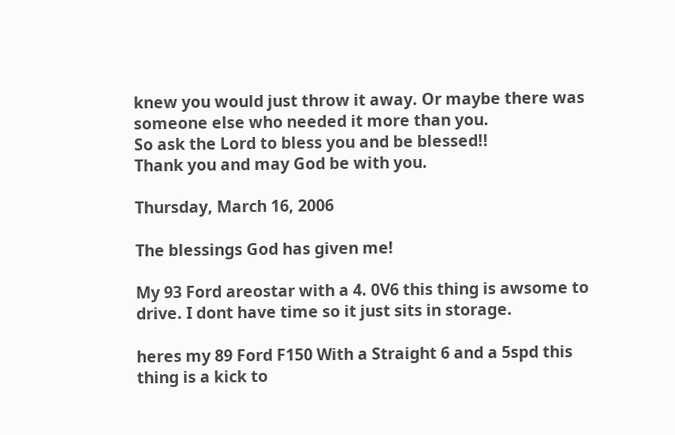knew you would just throw it away. Or maybe there was someone else who needed it more than you.
So ask the Lord to bless you and be blessed!!
Thank you and may God be with you.

Thursday, March 16, 2006

The blessings God has given me!

My 93 Ford areostar with a 4. 0V6 this thing is awsome to drive. I dont have time so it just sits in storage.

heres my 89 Ford F150 With a Straight 6 and a 5spd this thing is a kick to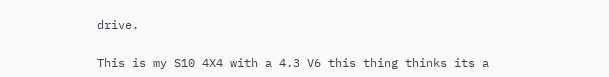drive.

This is my S10 4X4 with a 4.3 V6 this thing thinks its a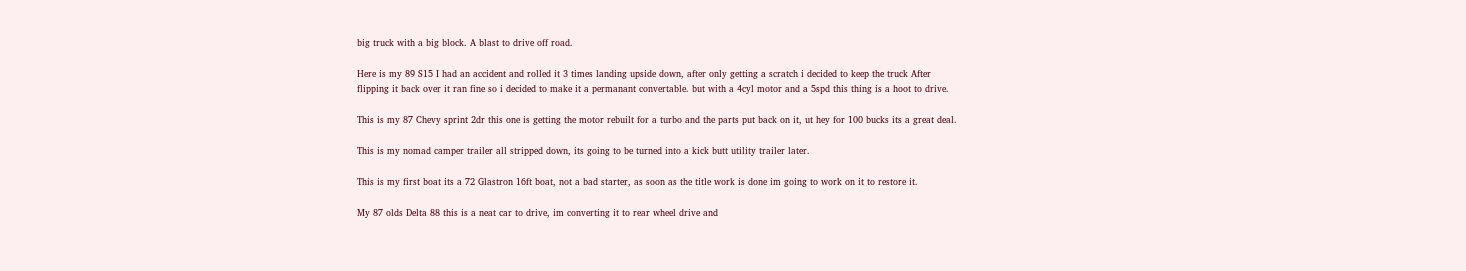big truck with a big block. A blast to drive off road.

Here is my 89 S15 I had an accident and rolled it 3 times landing upside down, after only getting a scratch i decided to keep the truck After flipping it back over it ran fine so i decided to make it a permanant convertable. but with a 4cyl motor and a 5spd this thing is a hoot to drive.

This is my 87 Chevy sprint 2dr this one is getting the motor rebuilt for a turbo and the parts put back on it, ut hey for 100 bucks its a great deal.

This is my nomad camper trailer all stripped down, its going to be turned into a kick butt utility trailer later.

This is my first boat its a 72 Glastron 16ft boat, not a bad starter, as soon as the title work is done im going to work on it to restore it.

My 87 olds Delta 88 this is a neat car to drive, im converting it to rear wheel drive and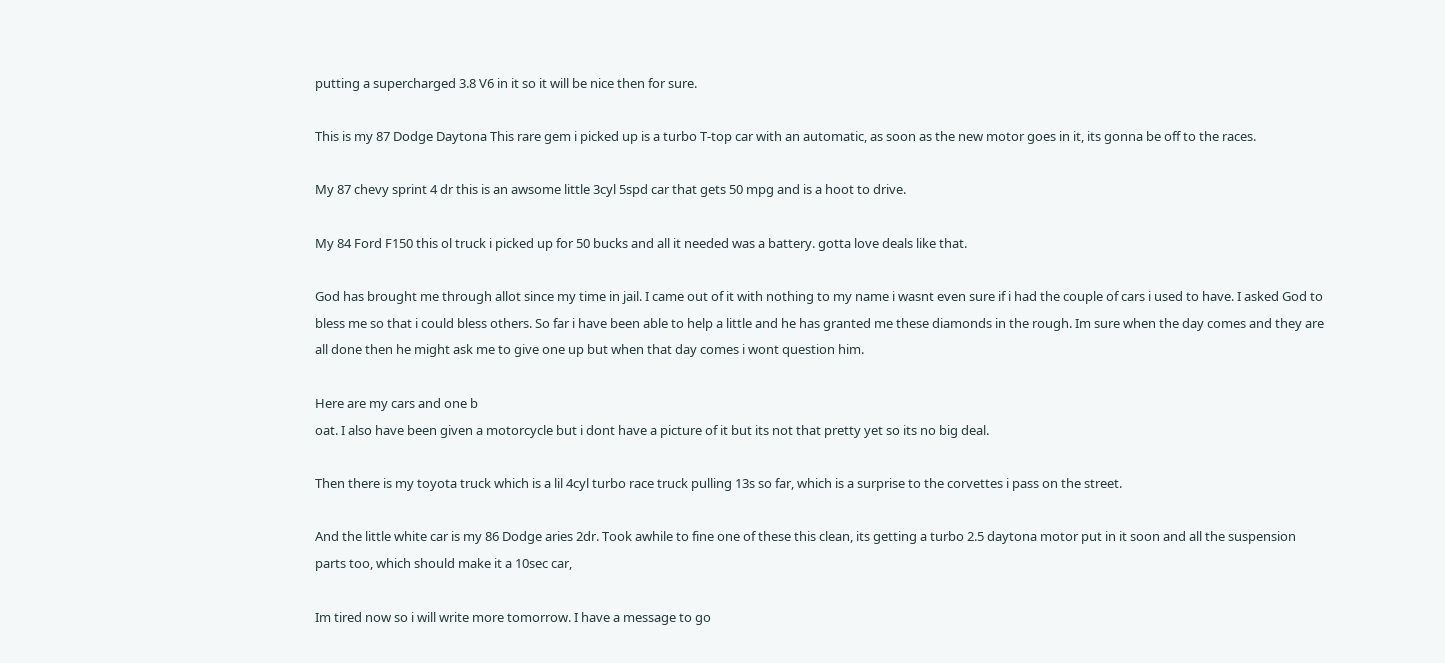putting a supercharged 3.8 V6 in it so it will be nice then for sure.

This is my 87 Dodge Daytona This rare gem i picked up is a turbo T-top car with an automatic, as soon as the new motor goes in it, its gonna be off to the races.

My 87 chevy sprint 4 dr this is an awsome little 3cyl 5spd car that gets 50 mpg and is a hoot to drive.

My 84 Ford F150 this ol truck i picked up for 50 bucks and all it needed was a battery. gotta love deals like that.

God has brought me through allot since my time in jail. I came out of it with nothing to my name i wasnt even sure if i had the couple of cars i used to have. I asked God to bless me so that i could bless others. So far i have been able to help a little and he has granted me these diamonds in the rough. Im sure when the day comes and they are all done then he might ask me to give one up but when that day comes i wont question him.

Here are my cars and one b
oat. I also have been given a motorcycle but i dont have a picture of it but its not that pretty yet so its no big deal.

Then there is my toyota truck which is a lil 4cyl turbo race truck pulling 13s so far, which is a surprise to the corvettes i pass on the street.

And the little white car is my 86 Dodge aries 2dr. Took awhile to fine one of these this clean, its getting a turbo 2.5 daytona motor put in it soon and all the suspension parts too, which should make it a 10sec car,

Im tired now so i will write more tomorrow. I have a message to go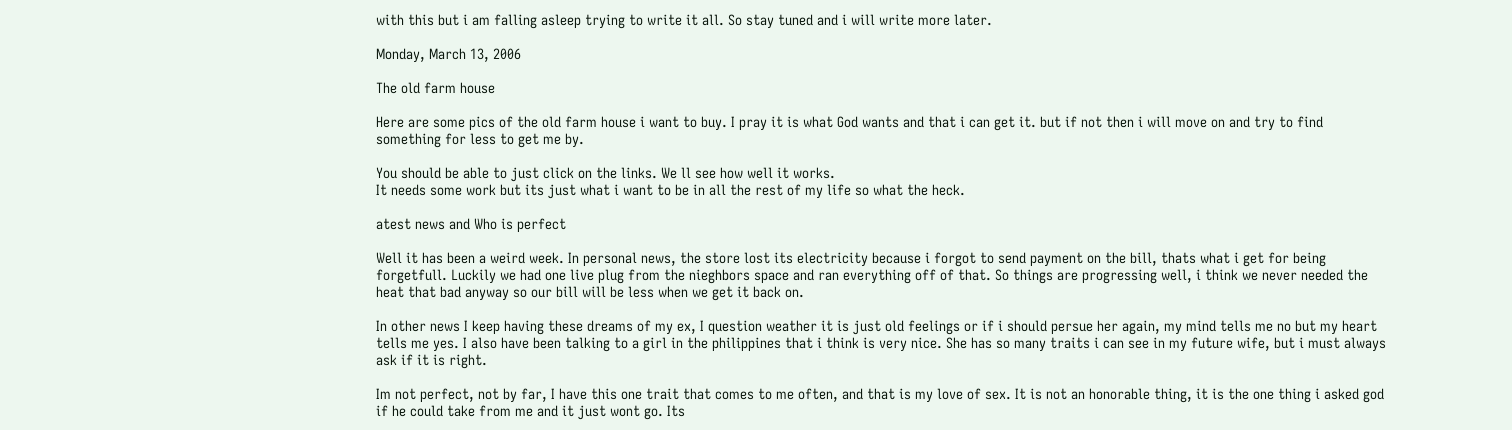with this but i am falling asleep trying to write it all. So stay tuned and i will write more later.

Monday, March 13, 2006

The old farm house

Here are some pics of the old farm house i want to buy. I pray it is what God wants and that i can get it. but if not then i will move on and try to find something for less to get me by.

You should be able to just click on the links. We ll see how well it works.
It needs some work but its just what i want to be in all the rest of my life so what the heck.

atest news and Who is perfect

Well it has been a weird week. In personal news, the store lost its electricity because i forgot to send payment on the bill, thats what i get for being forgetfull. Luckily we had one live plug from the nieghbors space and ran everything off of that. So things are progressing well, i think we never needed the heat that bad anyway so our bill will be less when we get it back on.

In other news I keep having these dreams of my ex, I question weather it is just old feelings or if i should persue her again, my mind tells me no but my heart tells me yes. I also have been talking to a girl in the philippines that i think is very nice. She has so many traits i can see in my future wife, but i must always ask if it is right.

Im not perfect, not by far, I have this one trait that comes to me often, and that is my love of sex. It is not an honorable thing, it is the one thing i asked god if he could take from me and it just wont go. Its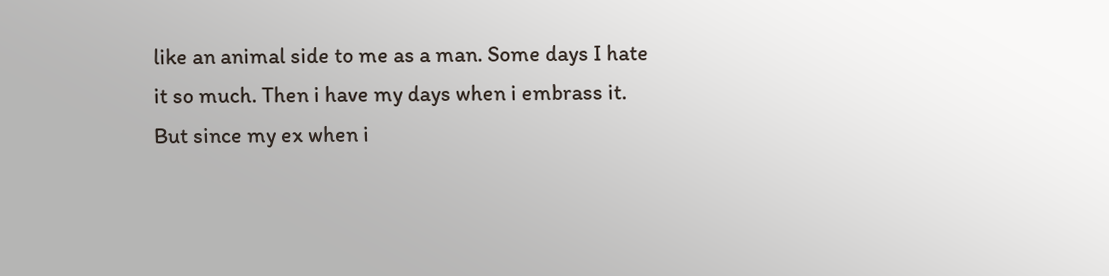like an animal side to me as a man. Some days I hate it so much. Then i have my days when i embrass it. But since my ex when i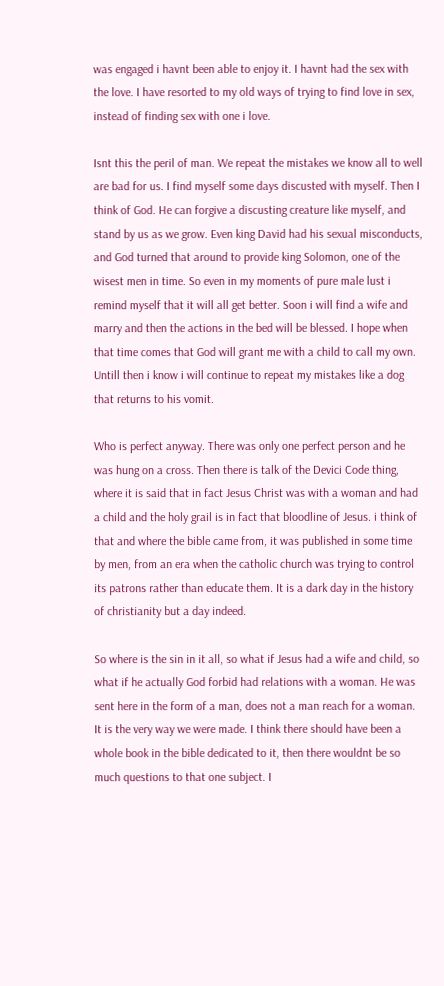was engaged i havnt been able to enjoy it. I havnt had the sex with the love. I have resorted to my old ways of trying to find love in sex, instead of finding sex with one i love.

Isnt this the peril of man. We repeat the mistakes we know all to well are bad for us. I find myself some days discusted with myself. Then I think of God. He can forgive a discusting creature like myself, and stand by us as we grow. Even king David had his sexual misconducts, and God turned that around to provide king Solomon, one of the wisest men in time. So even in my moments of pure male lust i remind myself that it will all get better. Soon i will find a wife and marry and then the actions in the bed will be blessed. I hope when that time comes that God will grant me with a child to call my own. Untill then i know i will continue to repeat my mistakes like a dog that returns to his vomit.

Who is perfect anyway. There was only one perfect person and he was hung on a cross. Then there is talk of the Devici Code thing, where it is said that in fact Jesus Christ was with a woman and had a child and the holy grail is in fact that bloodline of Jesus. i think of that and where the bible came from, it was published in some time by men, from an era when the catholic church was trying to control its patrons rather than educate them. It is a dark day in the history of christianity but a day indeed.

So where is the sin in it all, so what if Jesus had a wife and child, so what if he actually God forbid had relations with a woman. He was sent here in the form of a man, does not a man reach for a woman. It is the very way we were made. I think there should have been a whole book in the bible dedicated to it, then there wouldnt be so much questions to that one subject. I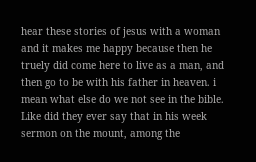hear these stories of jesus with a woman and it makes me happy because then he truely did come here to live as a man, and then go to be with his father in heaven. i mean what else do we not see in the bible. Like did they ever say that in his week sermon on the mount, among the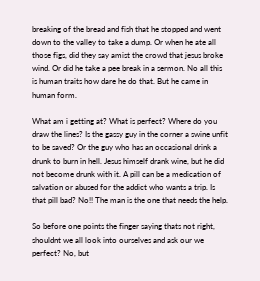breaking of the bread and fish that he stopped and went down to the valley to take a dump. Or when he ate all those figs, did they say amist the crowd that jesus broke wind. Or did he take a pee break in a sermon. No all this is human traits how dare he do that. But he came in human form.

What am i getting at? What is perfect? Where do you draw the lines? Is the gassy guy in the corner a swine unfit to be saved? Or the guy who has an occasional drink a drunk to burn in hell. Jesus himself drank wine, but he did not become drunk with it. A pill can be a medication of salvation or abused for the addict who wants a trip. Is that pill bad? No!! The man is the one that needs the help.

So before one points the finger saying thats not right, shouldnt we all look into ourselves and ask our we perfect? No, but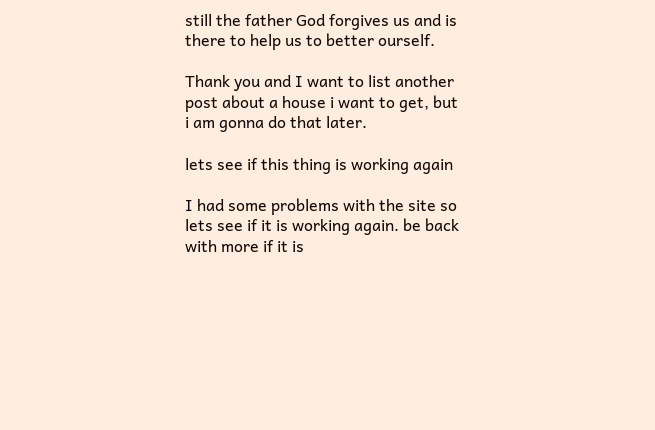still the father God forgives us and is there to help us to better ourself.

Thank you and I want to list another post about a house i want to get, but i am gonna do that later.

lets see if this thing is working again

I had some problems with the site so lets see if it is working again. be back with more if it is